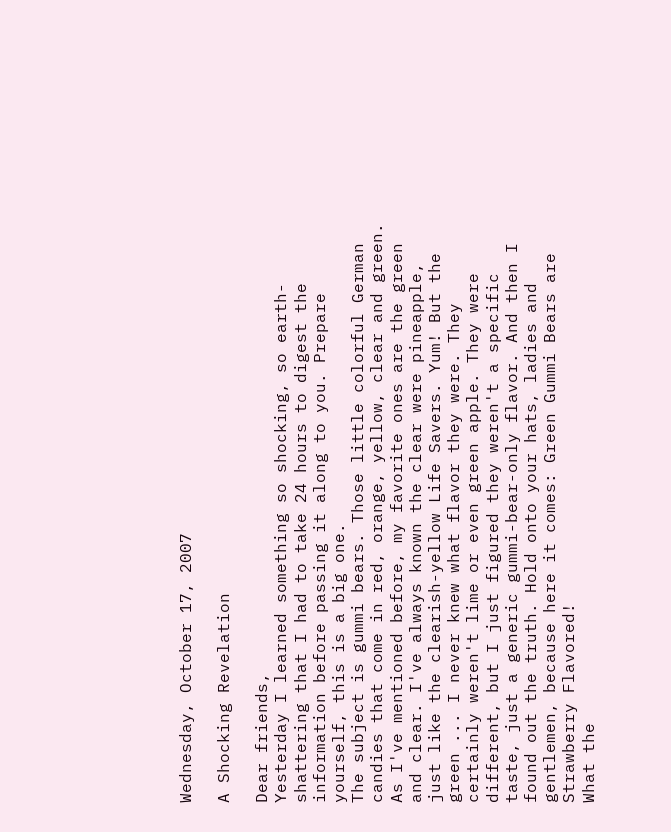Wednesday, October 17, 2007

A Shocking Revelation

Dear friends,
Yesterday I learned something so shocking, so earth-shattering that I had to take 24 hours to digest the information before passing it along to you. Prepare yourself, this is a big one.
The subject is gummi bears. Those little colorful German candies that come in red, orange, yellow, clear and green. As I've mentioned before, my favorite ones are the green and clear. I've always known the clear were pineapple, just like the clearish-yellow Life Savers. Yum! But the green ... I never knew what flavor they were. They certainly weren't lime or even green apple. They were different, but I just figured they weren't a specific taste, just a generic gummi-bear-only flavor. And then I found out the truth. Hold onto your hats, ladies and gentlemen, because here it comes: Green Gummi Bears are Strawberry Flavored!
What the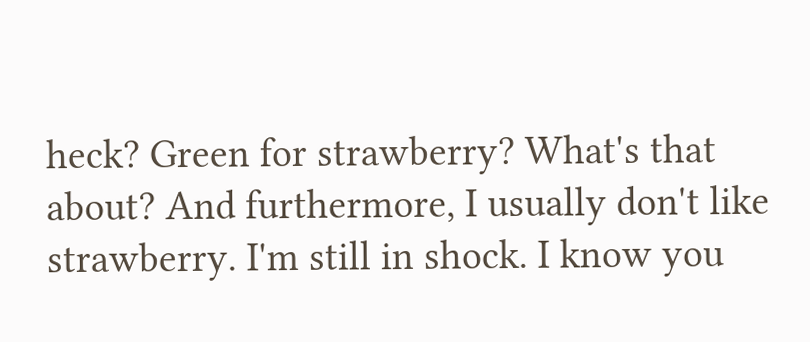heck? Green for strawberry? What's that about? And furthermore, I usually don't like strawberry. I'm still in shock. I know you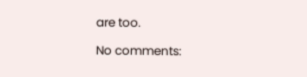are too.

No comments: